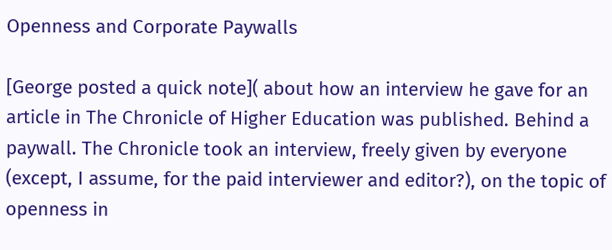Openness and Corporate Paywalls

[George posted a quick note]( about how an interview he gave for an article in The Chronicle of Higher Education was published. Behind a paywall. The Chronicle took an interview, freely given by everyone (except, I assume, for the paid interviewer and editor?), on the topic of openness in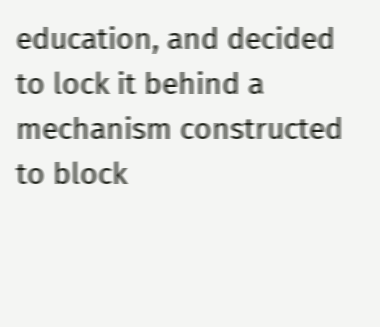education, and decided to lock it behind a mechanism constructed to block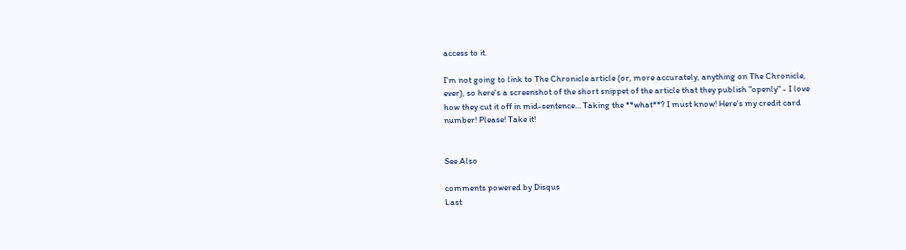access to it.

I'm not going to link to The Chronicle article (or, more accurately, anything on The Chronicle, ever), so here's a screenshot of the short snippet of the article that they publish "openly" - I love how they cut it off in mid-sentence... Taking the **what**? I must know! Here's my credit card number! Please! Take it!


See Also

comments powered by Disqus
Last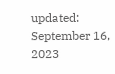updated: September 16, 2023